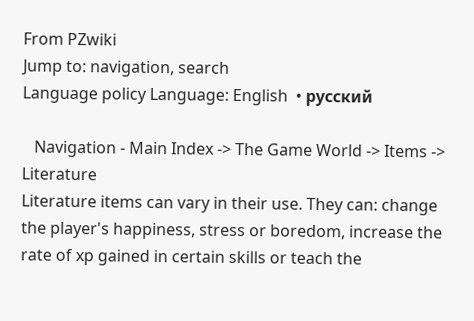From PZwiki
Jump to: navigation, search
Language policy Language: English  • русский

   Navigation - Main Index -> The Game World -> Items -> Literature
Literature items can vary in their use. They can: change the player's happiness, stress or boredom, increase the rate of xp gained in certain skills or teach the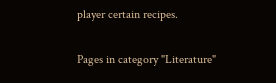player certain recipes.

Pages in category "Literature"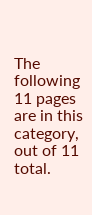The following 11 pages are in this category, out of 11 total.